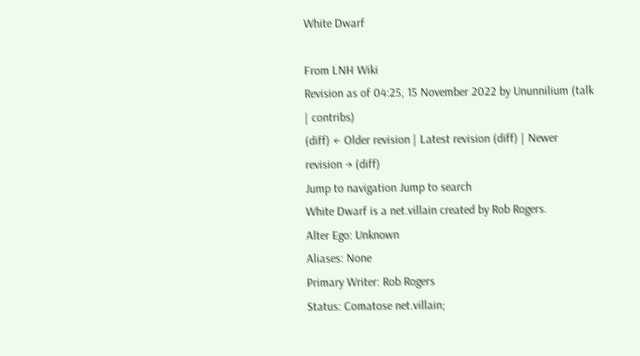White Dwarf

From LNH Wiki
Revision as of 04:25, 15 November 2022 by Ununnilium (talk | contribs)
(diff) ← Older revision | Latest revision (diff) | Newer revision → (diff)
Jump to navigation Jump to search
White Dwarf is a net.villain created by Rob Rogers.
Alter Ego: Unknown
Aliases: None
Primary Writer: Rob Rogers
Status: Comatose net.villain;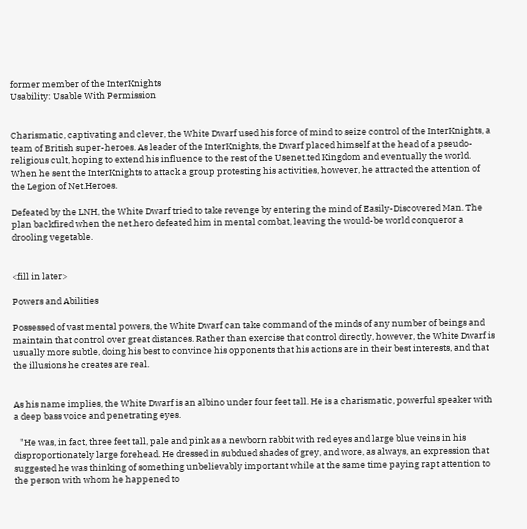former member of the InterKnights
Usability: Usable With Permission


Charismatic, captivating and clever, the White Dwarf used his force of mind to seize control of the InterKnights, a team of British super-heroes. As leader of the InterKnights, the Dwarf placed himself at the head of a pseudo-religious cult, hoping to extend his influence to the rest of the Usenet.ted Kingdom and eventually the world. When he sent the InterKnights to attack a group protesting his activities, however, he attracted the attention of the Legion of Net.Heroes.

Defeated by the LNH, the White Dwarf tried to take revenge by entering the mind of Easily-Discovered Man. The plan backfired when the net.hero defeated him in mental combat, leaving the would-be world conqueror a drooling vegetable.


<fill in later>

Powers and Abilities

Possessed of vast mental powers, the White Dwarf can take command of the minds of any number of beings and maintain that control over great distances. Rather than exercise that control directly, however, the White Dwarf is usually more subtle, doing his best to convince his opponents that his actions are in their best interests, and that the illusions he creates are real.


As his name implies, the White Dwarf is an albino under four feet tall. He is a charismatic, powerful speaker with a deep bass voice and penetrating eyes.

   "He was, in fact, three feet tall, pale and pink as a newborn rabbit with red eyes and large blue veins in his disproportionately large forehead. He dressed in subdued shades of grey, and wore, as always, an expression that suggested he was thinking of something unbelievably important while at the same time paying rapt attention to the person with whom he happened to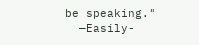be speaking."
  —Easily-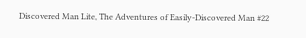Discovered Man Lite, The Adventures of Easily-Discovered Man #22